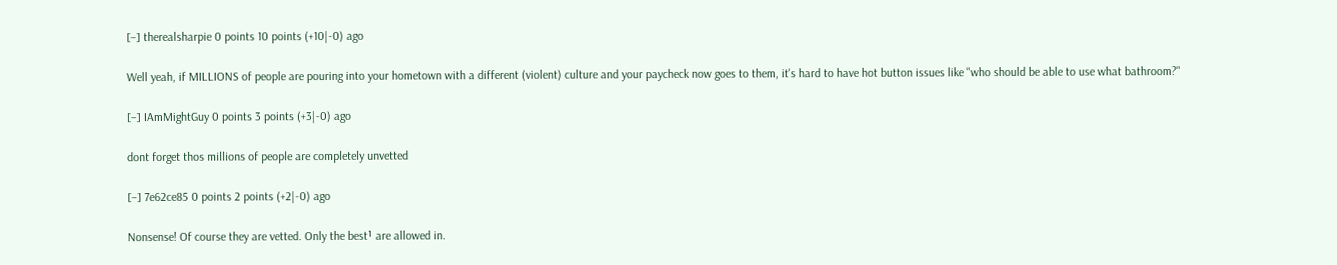[–] therealsharpie 0 points 10 points (+10|-0) ago

Well yeah, if MILLIONS of people are pouring into your hometown with a different (violent) culture and your paycheck now goes to them, it's hard to have hot button issues like "who should be able to use what bathroom?"

[–] IAmMightGuy 0 points 3 points (+3|-0) ago

dont forget thos millions of people are completely unvetted

[–] 7e62ce85 0 points 2 points (+2|-0) ago

Nonsense! Of course they are vetted. Only the best¹ are allowed in.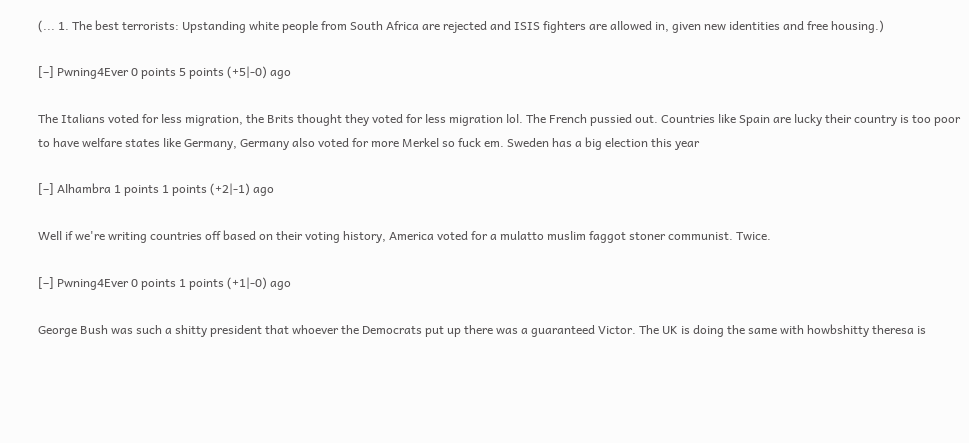(... 1. The best terrorists: Upstanding white people from South Africa are rejected and ISIS fighters are allowed in, given new identities and free housing.)

[–] Pwning4Ever 0 points 5 points (+5|-0) ago

The Italians voted for less migration, the Brits thought they voted for less migration lol. The French pussied out. Countries like Spain are lucky their country is too poor to have welfare states like Germany, Germany also voted for more Merkel so fuck em. Sweden has a big election this year

[–] Alhambra 1 points 1 points (+2|-1) ago

Well if we're writing countries off based on their voting history, America voted for a mulatto muslim faggot stoner communist. Twice.

[–] Pwning4Ever 0 points 1 points (+1|-0) ago

George Bush was such a shitty president that whoever the Democrats put up there was a guaranteed Victor. The UK is doing the same with howbshitty theresa is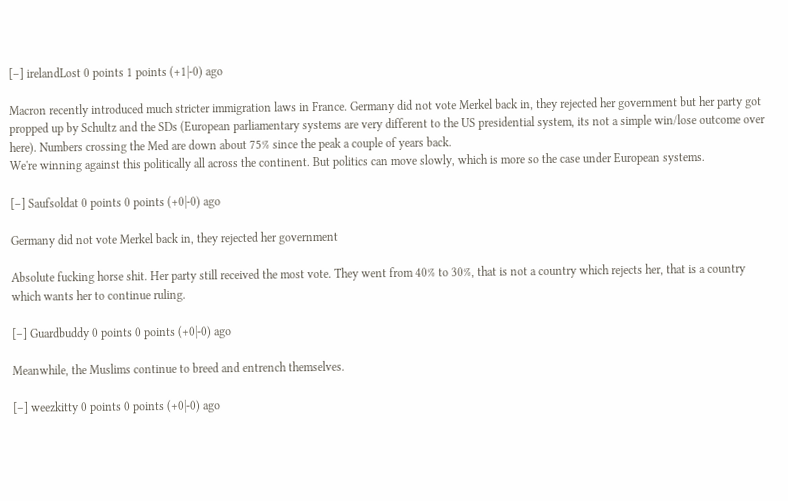[–] irelandLost 0 points 1 points (+1|-0) ago

Macron recently introduced much stricter immigration laws in France. Germany did not vote Merkel back in, they rejected her government but her party got propped up by Schultz and the SDs (European parliamentary systems are very different to the US presidential system, its not a simple win/lose outcome over here). Numbers crossing the Med are down about 75% since the peak a couple of years back.
We're winning against this politically all across the continent. But politics can move slowly, which is more so the case under European systems.

[–] Saufsoldat 0 points 0 points (+0|-0) ago

Germany did not vote Merkel back in, they rejected her government

Absolute fucking horse shit. Her party still received the most vote. They went from 40% to 30%, that is not a country which rejects her, that is a country which wants her to continue ruling.

[–] Guardbuddy 0 points 0 points (+0|-0) ago

Meanwhile, the Muslims continue to breed and entrench themselves.

[–] weezkitty 0 points 0 points (+0|-0) ago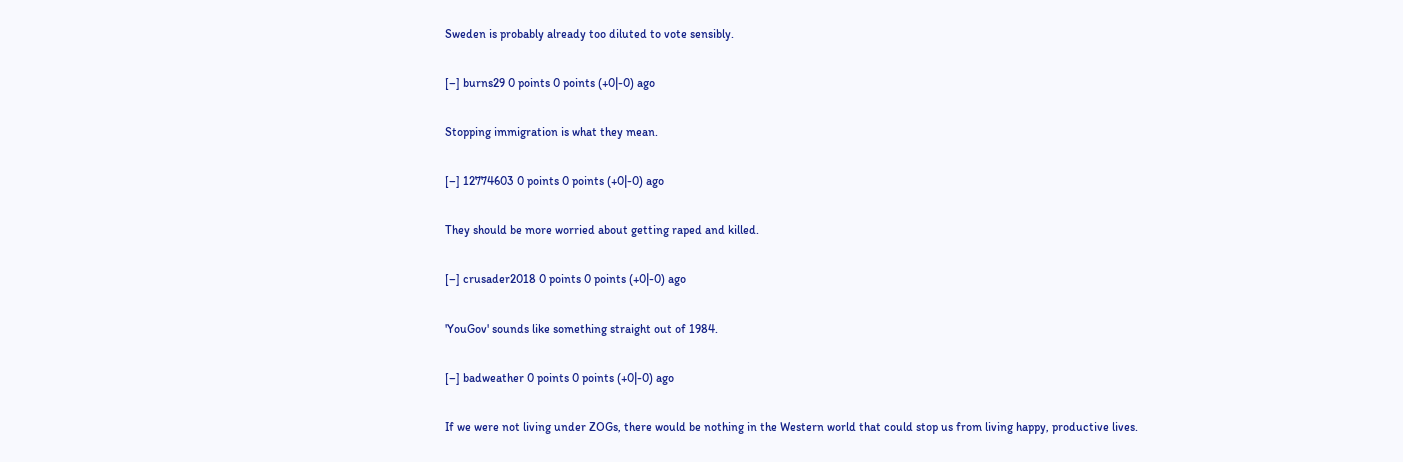Sweden is probably already too diluted to vote sensibly.

[–] burns29 0 points 0 points (+0|-0) ago

Stopping immigration is what they mean.

[–] 12774603 0 points 0 points (+0|-0) ago

They should be more worried about getting raped and killed.

[–] crusader2018 0 points 0 points (+0|-0) ago

'YouGov' sounds like something straight out of 1984.

[–] badweather 0 points 0 points (+0|-0) ago

If we were not living under ZOGs, there would be nothing in the Western world that could stop us from living happy, productive lives.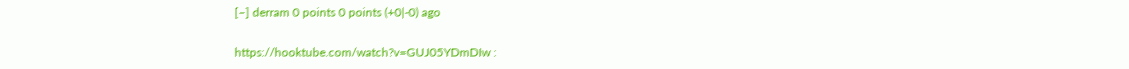[–] derram 0 points 0 points (+0|-0) ago

https://hooktube.com/watch?v=GUJ05YDmDIw :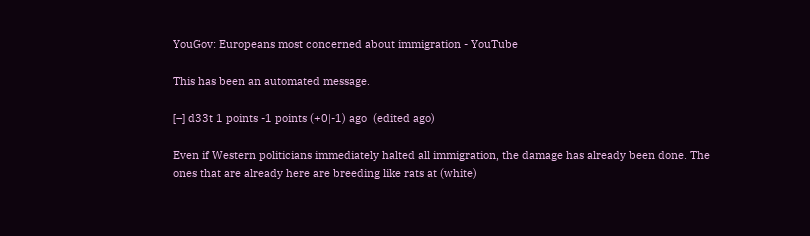YouGov: Europeans most concerned about immigration - YouTube

This has been an automated message.

[–] d33t 1 points -1 points (+0|-1) ago  (edited ago)

Even if Western politicians immediately halted all immigration, the damage has already been done. The ones that are already here are breeding like rats at (white)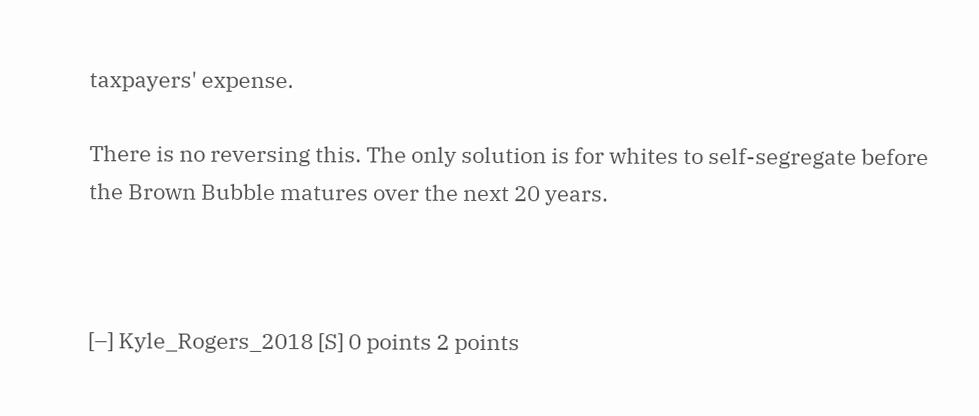taxpayers' expense.

There is no reversing this. The only solution is for whites to self-segregate before the Brown Bubble matures over the next 20 years.



[–] Kyle_Rogers_2018 [S] 0 points 2 points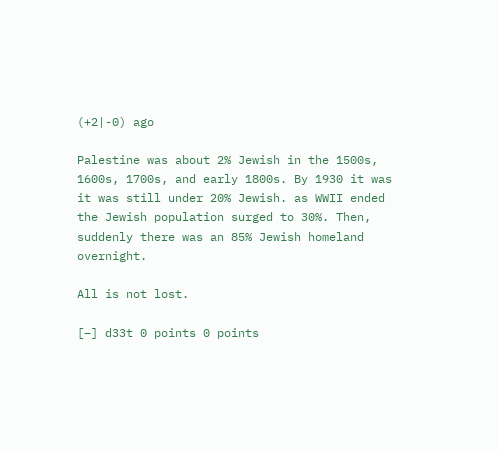(+2|-0) ago

Palestine was about 2% Jewish in the 1500s, 1600s, 1700s, and early 1800s. By 1930 it was it was still under 20% Jewish. as WWII ended the Jewish population surged to 30%. Then, suddenly there was an 85% Jewish homeland overnight.

All is not lost.

[–] d33t 0 points 0 points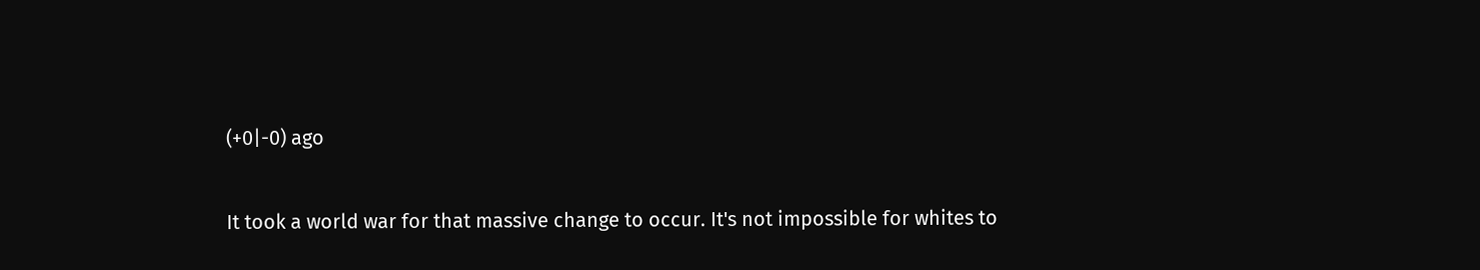(+0|-0) ago

It took a world war for that massive change to occur. It's not impossible for whites to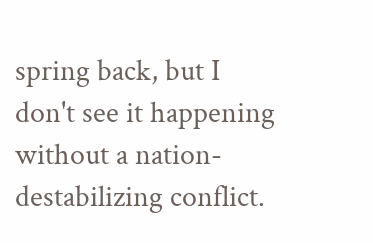spring back, but I don't see it happening without a nation-destabilizing conflict.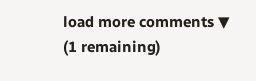load more comments ▼ (1 remaining)